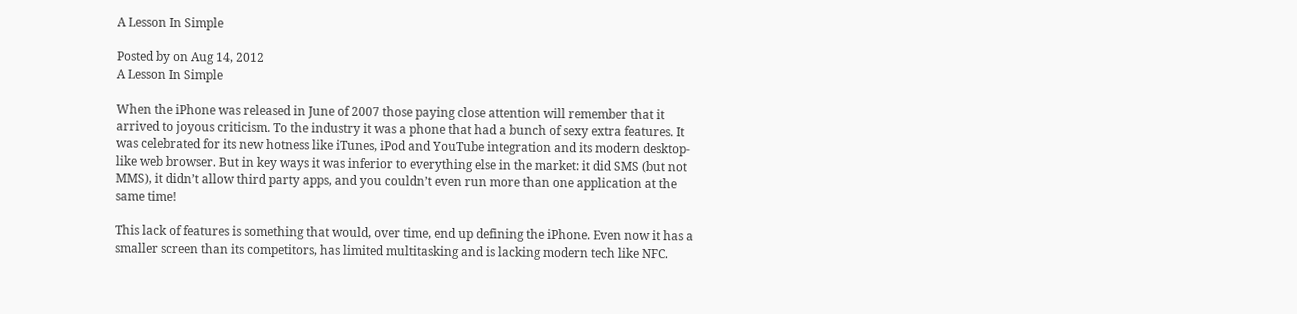A Lesson In Simple

Posted by on Aug 14, 2012
A Lesson In Simple

When the iPhone was released in June of 2007 those paying close attention will remember that it arrived to joyous criticism. To the industry it was a phone that had a bunch of sexy extra features. It was celebrated for its new hotness like iTunes, iPod and YouTube integration and its modern desktop-like web browser. But in key ways it was inferior to everything else in the market: it did SMS (but not MMS), it didn’t allow third party apps, and you couldn’t even run more than one application at the same time!

This lack of features is something that would, over time, end up defining the iPhone. Even now it has a smaller screen than its competitors, has limited multitasking and is lacking modern tech like NFC.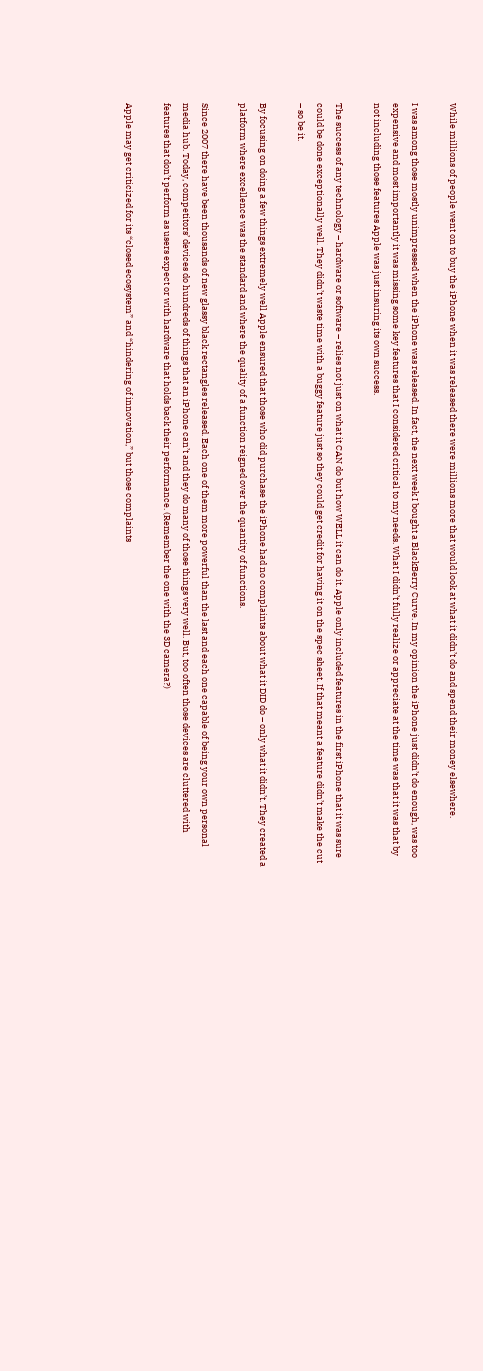While millions of people went on to buy the iPhone when it was released there were millions more that would look at what it didn’t do and spend their money elsewhere.

I was among those mostly unimpressed when the iPhone was released. In fact, the next week I bought a BlackBerry Curve. In my opinion the iPhone just didn’t do enough, was too expensive and most importantly it was missing some key features that I considered critical to my needs. What I didn’t fully realize or appreciate at the time was that it was that by not including those features Apple was just insuring its own success.

The success of any technology – hardware or software – relies not just on what it CAN do but how WELL it can do it. Apple only included features in the first iPhone that it was sure could be done exceptionally well. They didn’t waste time with a buggy feature just so they could get credit for having it on the spec sheet. If that meant a feature didn’t make the cut – so be it.

By focusing on doing a few things extremely well Apple ensured that those who did purchase the iPhone had no complaints about what it DID do – only what it didn’t. They created a platform where excellence was the standard and where the quality of a function reigned over the quantity of functions.

Since 2007 there have been thousands of new glassy black rectangles released. Each one of them more powerful than the last and each one capable of being your own personal media hub. Today, competitors’ devices do hundreds of things that an iPhone can’t and they do many of those things very well. But, too often those devices are cluttered with features that don’t perform as users expect or with hardware that holds back their performance. (Remember the one with the 3D camera?)

Apple may get criticized for its “closed ecosystem” and “hindering of innovation,” but those complaints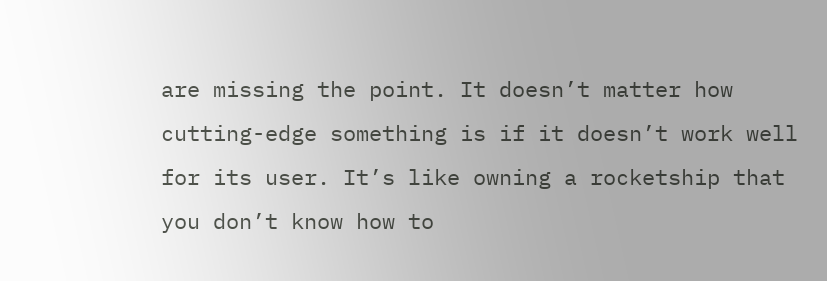are missing the point. It doesn’t matter how cutting-edge something is if it doesn’t work well for its user. It’s like owning a rocketship that you don’t know how to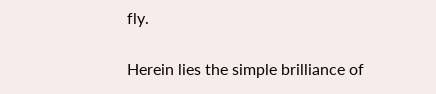fly.

Herein lies the simple brilliance of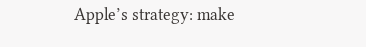Apple’s strategy: make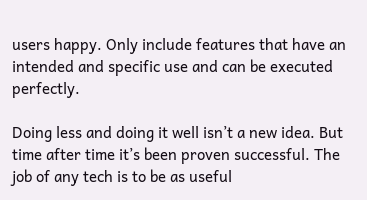users happy. Only include features that have an intended and specific use and can be executed perfectly.

Doing less and doing it well isn’t a new idea. But time after time it’s been proven successful. The job of any tech is to be as useful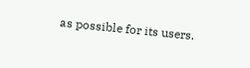as possible for its users.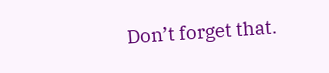Don’t forget that.